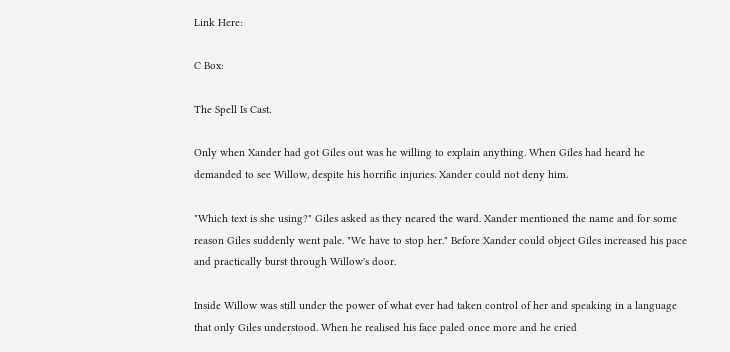Link Here:

C Box:

The Spell Is Cast.

Only when Xander had got Giles out was he willing to explain anything. When Giles had heard he demanded to see Willow, despite his horrific injuries. Xander could not deny him.

"Which text is she using?" Giles asked as they neared the ward. Xander mentioned the name and for some reason Giles suddenly went pale. "We have to stop her." Before Xander could object Giles increased his pace and practically burst through Willow's door.

Inside Willow was still under the power of what ever had taken control of her and speaking in a language that only Giles understood. When he realised his face paled once more and he cried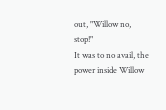out, "Willow no, stop!"
It was to no avail, the power inside Willow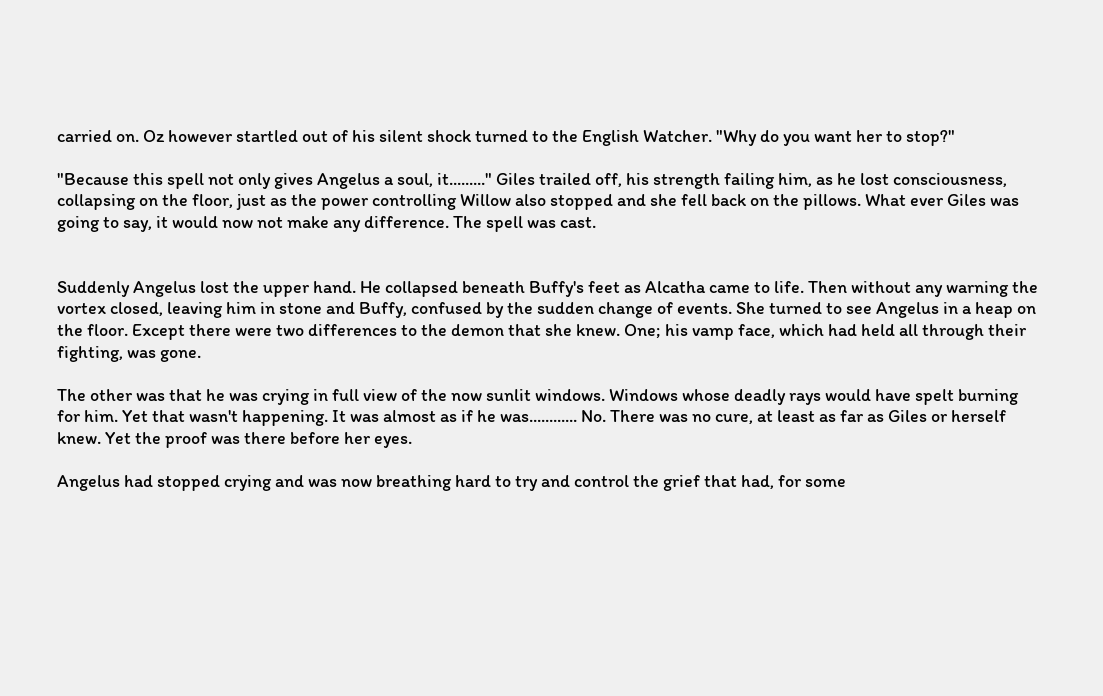carried on. Oz however startled out of his silent shock turned to the English Watcher. "Why do you want her to stop?"

"Because this spell not only gives Angelus a soul, it........." Giles trailed off, his strength failing him, as he lost consciousness, collapsing on the floor, just as the power controlling Willow also stopped and she fell back on the pillows. What ever Giles was going to say, it would now not make any difference. The spell was cast.


Suddenly Angelus lost the upper hand. He collapsed beneath Buffy's feet as Alcatha came to life. Then without any warning the vortex closed, leaving him in stone and Buffy, confused by the sudden change of events. She turned to see Angelus in a heap on the floor. Except there were two differences to the demon that she knew. One; his vamp face, which had held all through their fighting, was gone.

The other was that he was crying in full view of the now sunlit windows. Windows whose deadly rays would have spelt burning for him. Yet that wasn't happening. It was almost as if he was............ No. There was no cure, at least as far as Giles or herself knew. Yet the proof was there before her eyes.

Angelus had stopped crying and was now breathing hard to try and control the grief that had, for some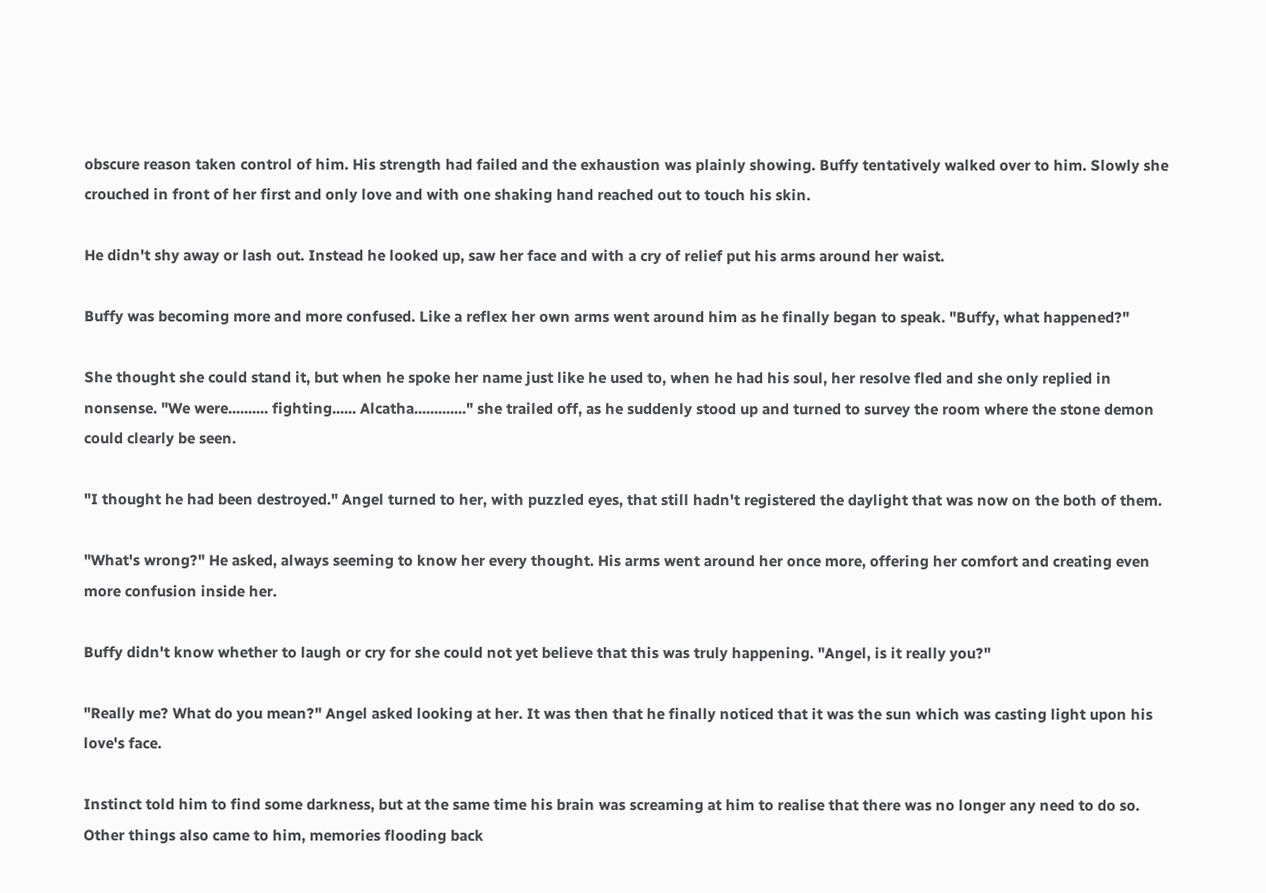obscure reason taken control of him. His strength had failed and the exhaustion was plainly showing. Buffy tentatively walked over to him. Slowly she crouched in front of her first and only love and with one shaking hand reached out to touch his skin.

He didn't shy away or lash out. Instead he looked up, saw her face and with a cry of relief put his arms around her waist.

Buffy was becoming more and more confused. Like a reflex her own arms went around him as he finally began to speak. "Buffy, what happened?"

She thought she could stand it, but when he spoke her name just like he used to, when he had his soul, her resolve fled and she only replied in nonsense. "We were.......... fighting...... Alcatha............." she trailed off, as he suddenly stood up and turned to survey the room where the stone demon could clearly be seen.

"I thought he had been destroyed." Angel turned to her, with puzzled eyes, that still hadn't registered the daylight that was now on the both of them.

"What's wrong?" He asked, always seeming to know her every thought. His arms went around her once more, offering her comfort and creating even more confusion inside her.

Buffy didn't know whether to laugh or cry for she could not yet believe that this was truly happening. "Angel, is it really you?"

"Really me? What do you mean?" Angel asked looking at her. It was then that he finally noticed that it was the sun which was casting light upon his love's face.

Instinct told him to find some darkness, but at the same time his brain was screaming at him to realise that there was no longer any need to do so. Other things also came to him, memories flooding back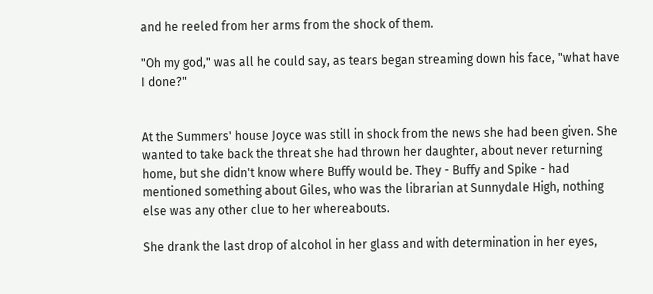and he reeled from her arms from the shock of them.

"Oh my god," was all he could say, as tears began streaming down his face, "what have I done?"


At the Summers' house Joyce was still in shock from the news she had been given. She wanted to take back the threat she had thrown her daughter, about never returning home, but she didn't know where Buffy would be. They - Buffy and Spike - had mentioned something about Giles, who was the librarian at Sunnydale High, nothing else was any other clue to her whereabouts.

She drank the last drop of alcohol in her glass and with determination in her eyes,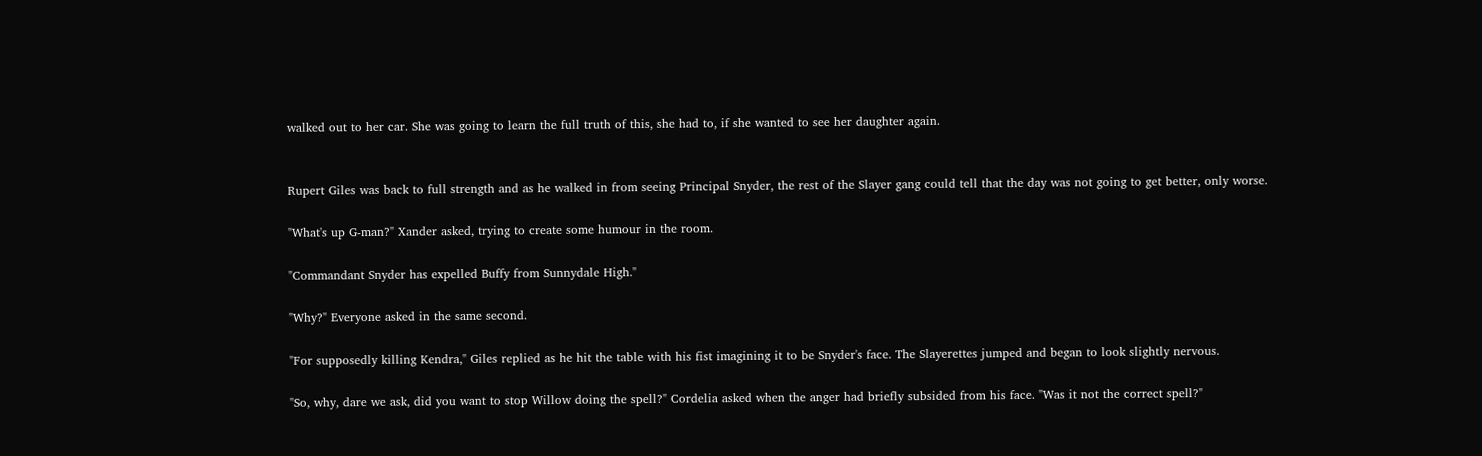walked out to her car. She was going to learn the full truth of this, she had to, if she wanted to see her daughter again.


Rupert Giles was back to full strength and as he walked in from seeing Principal Snyder, the rest of the Slayer gang could tell that the day was not going to get better, only worse.

"What's up G-man?" Xander asked, trying to create some humour in the room.

"Commandant Snyder has expelled Buffy from Sunnydale High."

"Why?" Everyone asked in the same second.

"For supposedly killing Kendra," Giles replied as he hit the table with his fist imagining it to be Snyder's face. The Slayerettes jumped and began to look slightly nervous.

"So, why, dare we ask, did you want to stop Willow doing the spell?" Cordelia asked when the anger had briefly subsided from his face. "Was it not the correct spell?"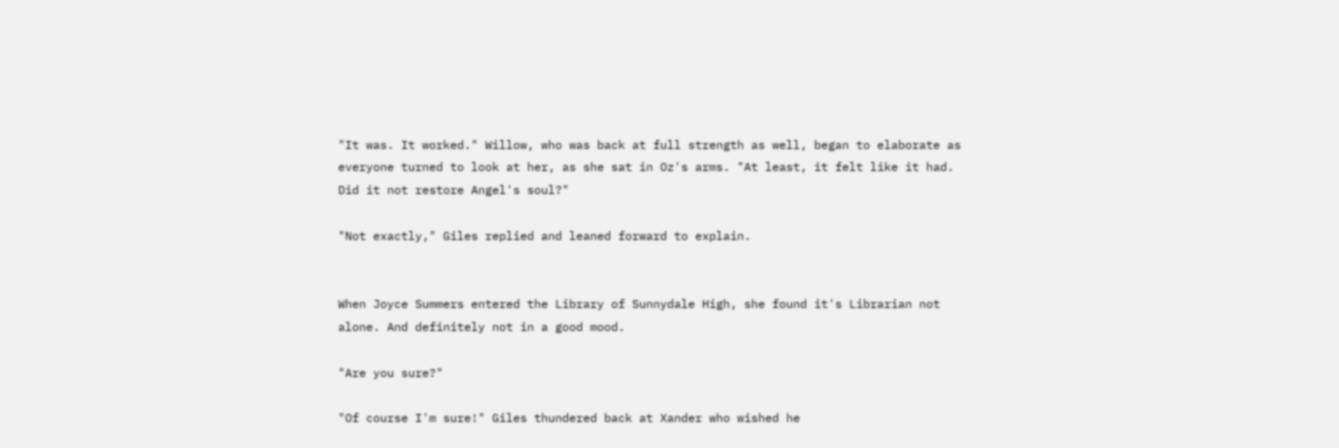"It was. It worked." Willow, who was back at full strength as well, began to elaborate as everyone turned to look at her, as she sat in Oz's arms. "At least, it felt like it had. Did it not restore Angel's soul?"

"Not exactly," Giles replied and leaned forward to explain.


When Joyce Summers entered the Library of Sunnydale High, she found it's Librarian not alone. And definitely not in a good mood.

"Are you sure?"

"Of course I'm sure!" Giles thundered back at Xander who wished he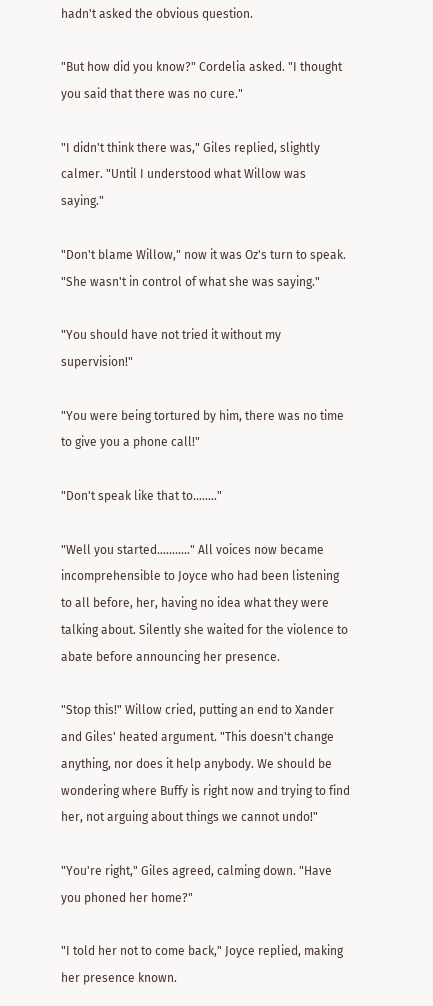hadn't asked the obvious question.

"But how did you know?" Cordelia asked. "I thought you said that there was no cure."

"I didn't think there was," Giles replied, slightly calmer. "Until I understood what Willow was saying."

"Don't blame Willow," now it was Oz's turn to speak. "She wasn't in control of what she was saying."

"You should have not tried it without my supervision!"

"You were being tortured by him, there was no time to give you a phone call!"

"Don't speak like that to........"

"Well you started..........." All voices now became incomprehensible to Joyce who had been listening to all before, her, having no idea what they were talking about. Silently she waited for the violence to abate before announcing her presence.

"Stop this!" Willow cried, putting an end to Xander and Giles' heated argument. "This doesn't change anything, nor does it help anybody. We should be wondering where Buffy is right now and trying to find her, not arguing about things we cannot undo!"

"You're right," Giles agreed, calming down. "Have you phoned her home?"

"I told her not to come back," Joyce replied, making her presence known.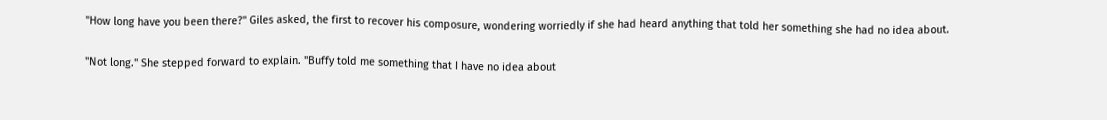"How long have you been there?" Giles asked, the first to recover his composure, wondering worriedly if she had heard anything that told her something she had no idea about.

"Not long." She stepped forward to explain. "Buffy told me something that I have no idea about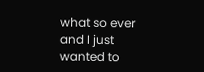what so ever and I just wanted to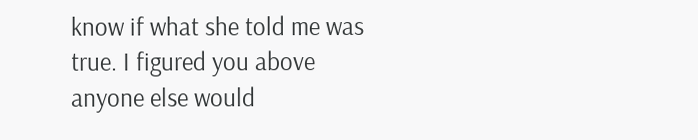know if what she told me was true. I figured you above anyone else would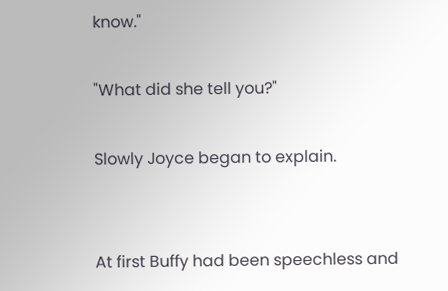know."

"What did she tell you?"

Slowly Joyce began to explain.


At first Buffy had been speechless and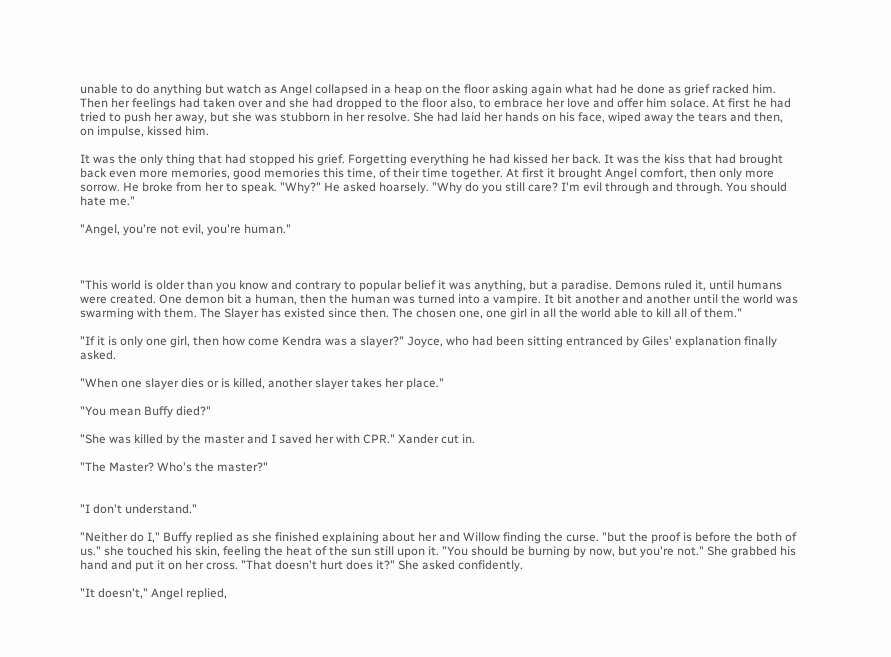unable to do anything but watch as Angel collapsed in a heap on the floor asking again what had he done as grief racked him. Then her feelings had taken over and she had dropped to the floor also, to embrace her love and offer him solace. At first he had tried to push her away, but she was stubborn in her resolve. She had laid her hands on his face, wiped away the tears and then, on impulse, kissed him.

It was the only thing that had stopped his grief. Forgetting everything he had kissed her back. It was the kiss that had brought back even more memories, good memories this time, of their time together. At first it brought Angel comfort, then only more sorrow. He broke from her to speak. "Why?" He asked hoarsely. "Why do you still care? I'm evil through and through. You should hate me."

"Angel, you're not evil, you're human."



"This world is older than you know and contrary to popular belief it was anything, but a paradise. Demons ruled it, until humans were created. One demon bit a human, then the human was turned into a vampire. It bit another and another until the world was swarming with them. The Slayer has existed since then. The chosen one, one girl in all the world able to kill all of them."

"If it is only one girl, then how come Kendra was a slayer?" Joyce, who had been sitting entranced by Giles' explanation finally asked.

"When one slayer dies or is killed, another slayer takes her place."

"You mean Buffy died?"

"She was killed by the master and I saved her with CPR." Xander cut in.

"The Master? Who's the master?"


"I don't understand."

"Neither do I," Buffy replied as she finished explaining about her and Willow finding the curse. "but the proof is before the both of us." she touched his skin, feeling the heat of the sun still upon it. "You should be burning by now, but you're not." She grabbed his hand and put it on her cross. "That doesn't hurt does it?" She asked confidently.

"It doesn't," Angel replied,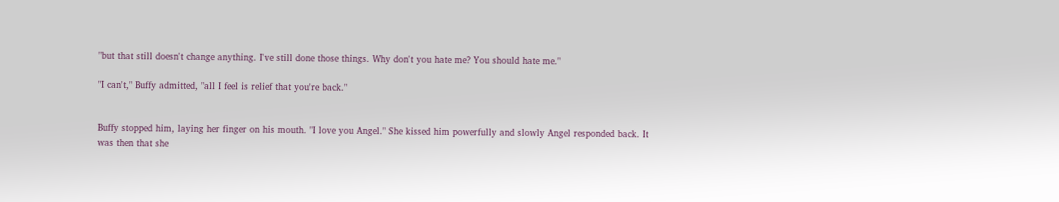"but that still doesn't change anything. I've still done those things. Why don't you hate me? You should hate me."

"I can't," Buffy admitted, "all I feel is relief that you're back."


Buffy stopped him, laying her finger on his mouth. "I love you Angel." She kissed him powerfully and slowly Angel responded back. It was then that she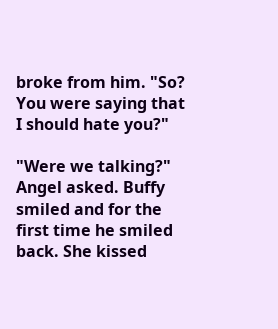broke from him. "So? You were saying that I should hate you?"

"Were we talking?" Angel asked. Buffy smiled and for the first time he smiled back. She kissed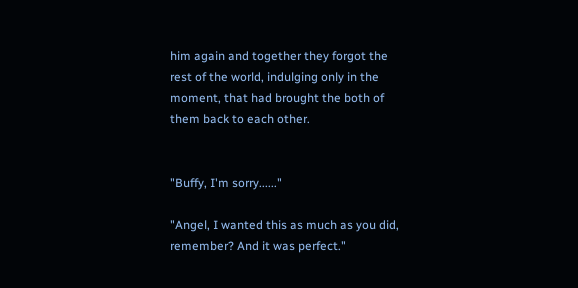him again and together they forgot the rest of the world, indulging only in the moment, that had brought the both of them back to each other.


"Buffy, I'm sorry......"

"Angel, I wanted this as much as you did, remember? And it was perfect."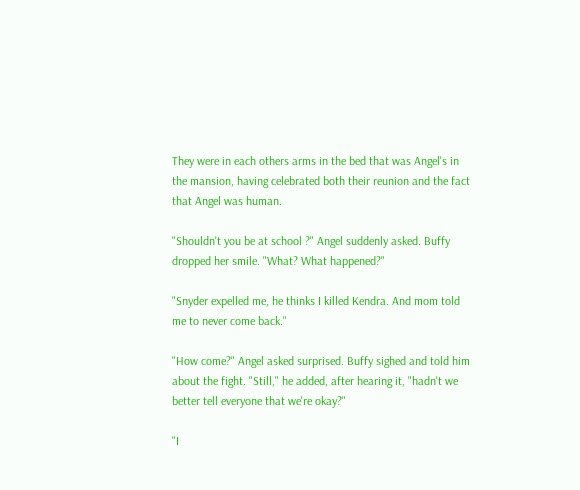They were in each others arms in the bed that was Angel's in the mansion, having celebrated both their reunion and the fact that Angel was human.

"Shouldn't you be at school ?" Angel suddenly asked. Buffy dropped her smile. "What? What happened?"

"Snyder expelled me, he thinks I killed Kendra. And mom told me to never come back."

"How come?" Angel asked surprised. Buffy sighed and told him about the fight. "Still," he added, after hearing it, "hadn't we better tell everyone that we're okay?"

"I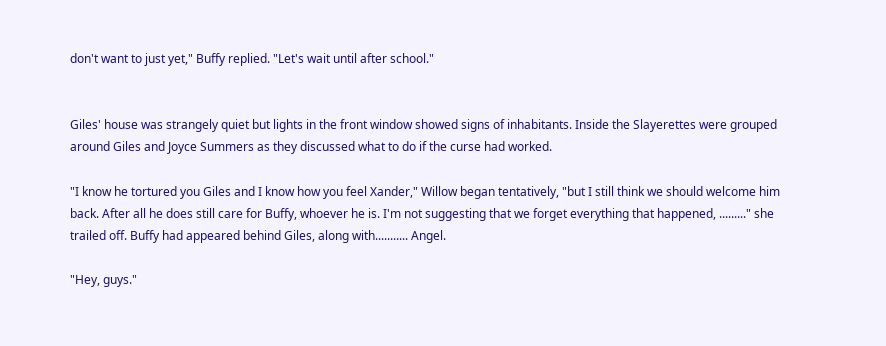don't want to just yet," Buffy replied. "Let's wait until after school."


Giles' house was strangely quiet but lights in the front window showed signs of inhabitants. Inside the Slayerettes were grouped around Giles and Joyce Summers as they discussed what to do if the curse had worked.

"I know he tortured you Giles and I know how you feel Xander," Willow began tentatively, "but I still think we should welcome him back. After all he does still care for Buffy, whoever he is. I'm not suggesting that we forget everything that happened, ........." she trailed off. Buffy had appeared behind Giles, along with........... Angel.

"Hey, guys."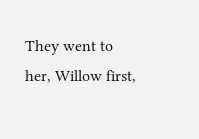They went to her, Willow first,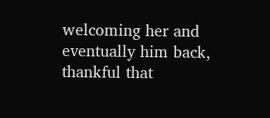welcoming her and eventually him back, thankful that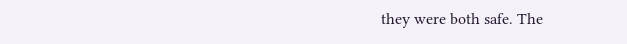they were both safe. The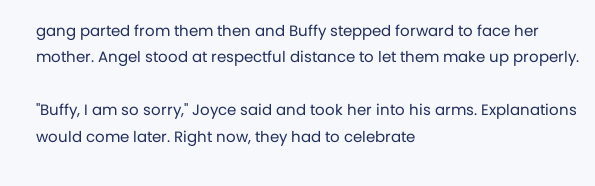gang parted from them then and Buffy stepped forward to face her mother. Angel stood at respectful distance to let them make up properly.

"Buffy, I am so sorry," Joyce said and took her into his arms. Explanations would come later. Right now, they had to celebrate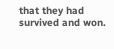that they had survived and won.